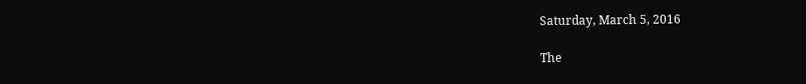Saturday, March 5, 2016

The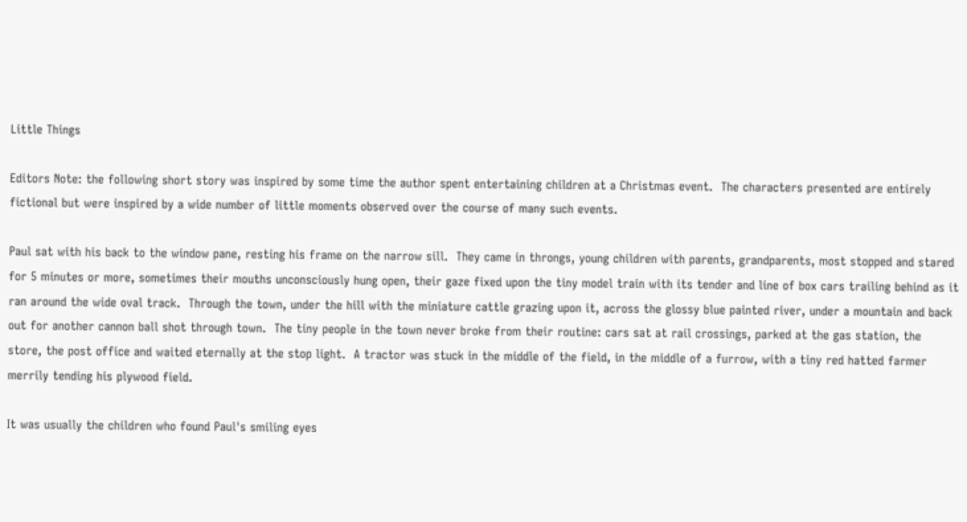Little Things

Editors Note: the following short story was inspired by some time the author spent entertaining children at a Christmas event.  The characters presented are entirely fictional but were inspired by a wide number of little moments observed over the course of many such events.

Paul sat with his back to the window pane, resting his frame on the narrow sill.  They came in throngs, young children with parents, grandparents, most stopped and stared for 5 minutes or more, sometimes their mouths unconsciously hung open, their gaze fixed upon the tiny model train with its tender and line of box cars trailing behind as it ran around the wide oval track.  Through the town, under the hill with the miniature cattle grazing upon it, across the glossy blue painted river, under a mountain and back out for another cannon ball shot through town.  The tiny people in the town never broke from their routine: cars sat at rail crossings, parked at the gas station, the store, the post office and waited eternally at the stop light.  A tractor was stuck in the middle of the field, in the middle of a furrow, with a tiny red hatted farmer merrily tending his plywood field.

It was usually the children who found Paul's smiling eyes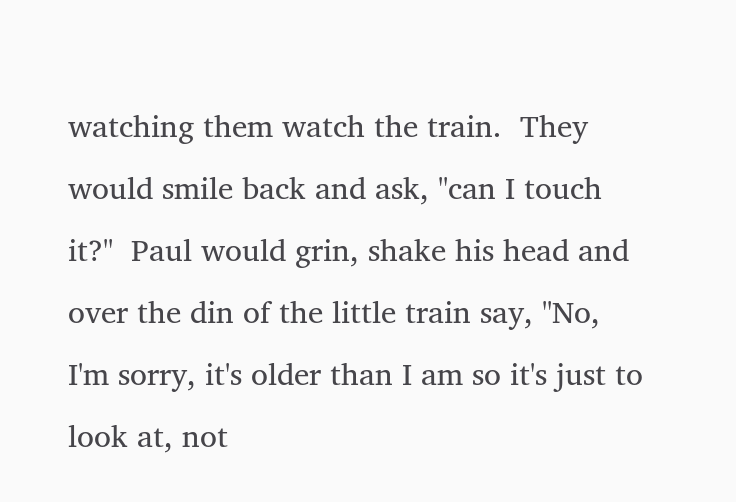watching them watch the train.  They would smile back and ask, "can I touch it?"  Paul would grin, shake his head and over the din of the little train say, "No, I'm sorry, it's older than I am so it's just to look at, not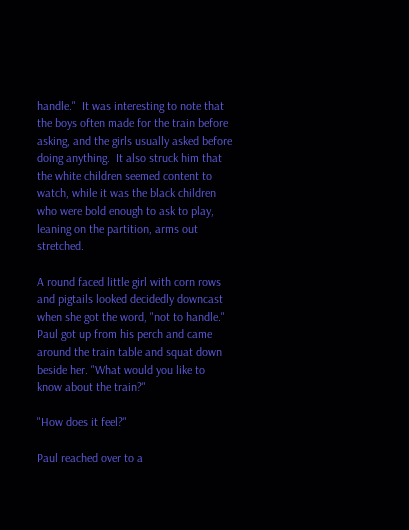handle."  It was interesting to note that the boys often made for the train before asking, and the girls usually asked before doing anything.  It also struck him that the white children seemed content to watch, while it was the black children who were bold enough to ask to play, leaning on the partition, arms out stretched.

A round faced little girl with corn rows and pigtails looked decidedly downcast when she got the word, "not to handle."  Paul got up from his perch and came around the train table and squat down beside her. "What would you like to know about the train?"

"How does it feel?"

Paul reached over to a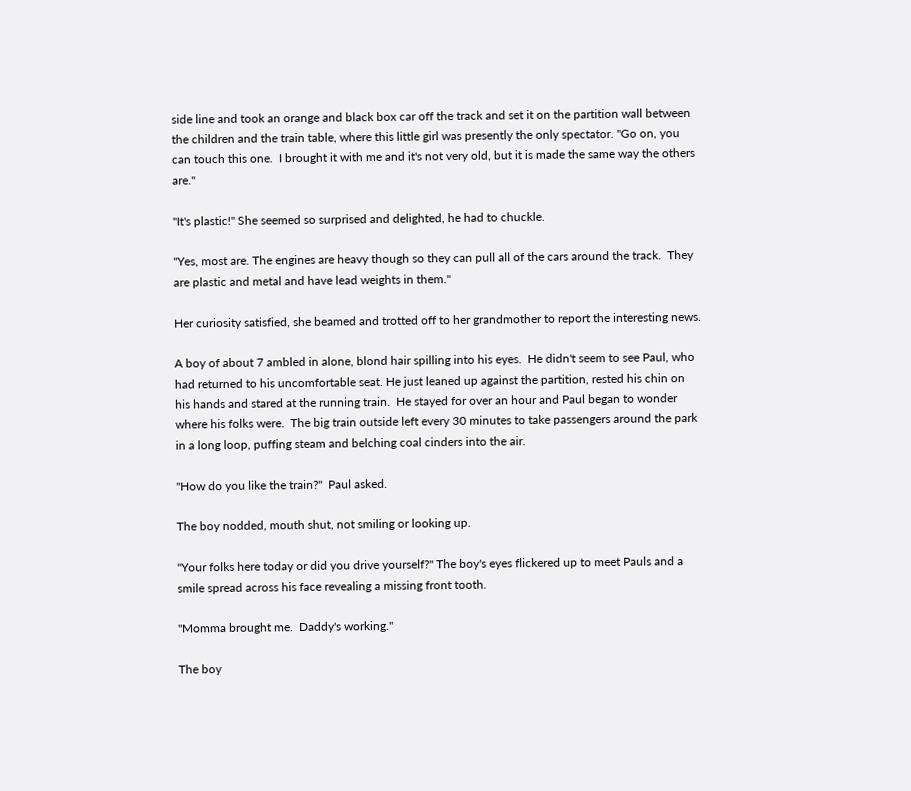side line and took an orange and black box car off the track and set it on the partition wall between the children and the train table, where this little girl was presently the only spectator. "Go on, you can touch this one.  I brought it with me and it's not very old, but it is made the same way the others are."

"It's plastic!" She seemed so surprised and delighted, he had to chuckle.

"Yes, most are. The engines are heavy though so they can pull all of the cars around the track.  They are plastic and metal and have lead weights in them."

Her curiosity satisfied, she beamed and trotted off to her grandmother to report the interesting news.

A boy of about 7 ambled in alone, blond hair spilling into his eyes.  He didn't seem to see Paul, who had returned to his uncomfortable seat. He just leaned up against the partition, rested his chin on his hands and stared at the running train.  He stayed for over an hour and Paul began to wonder where his folks were.  The big train outside left every 30 minutes to take passengers around the park in a long loop, puffing steam and belching coal cinders into the air.

"How do you like the train?"  Paul asked.

The boy nodded, mouth shut, not smiling or looking up.

"Your folks here today or did you drive yourself?" The boy's eyes flickered up to meet Pauls and a smile spread across his face revealing a missing front tooth.

"Momma brought me.  Daddy's working."

The boy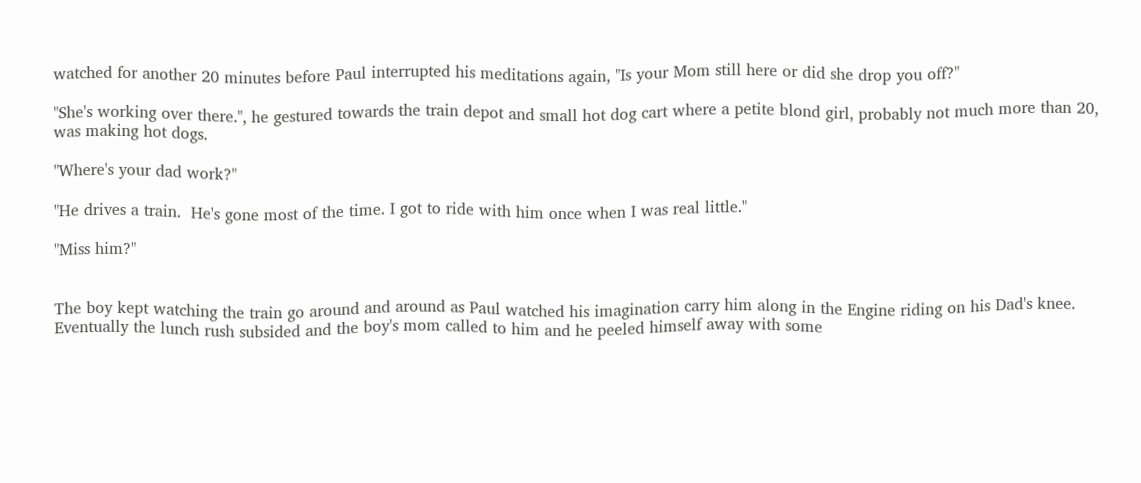watched for another 20 minutes before Paul interrupted his meditations again, "Is your Mom still here or did she drop you off?"

"She's working over there.", he gestured towards the train depot and small hot dog cart where a petite blond girl, probably not much more than 20, was making hot dogs.

"Where's your dad work?"

"He drives a train.  He's gone most of the time. I got to ride with him once when I was real little."

"Miss him?"


The boy kept watching the train go around and around as Paul watched his imagination carry him along in the Engine riding on his Dad's knee.  Eventually the lunch rush subsided and the boy's mom called to him and he peeled himself away with some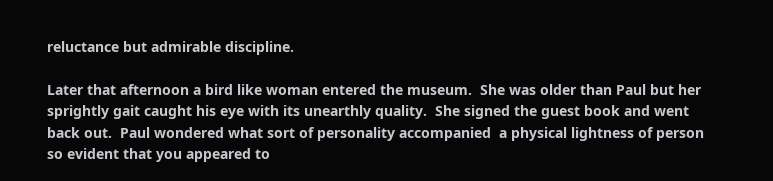reluctance but admirable discipline.

Later that afternoon a bird like woman entered the museum.  She was older than Paul but her sprightly gait caught his eye with its unearthly quality.  She signed the guest book and went back out.  Paul wondered what sort of personality accompanied  a physical lightness of person so evident that you appeared to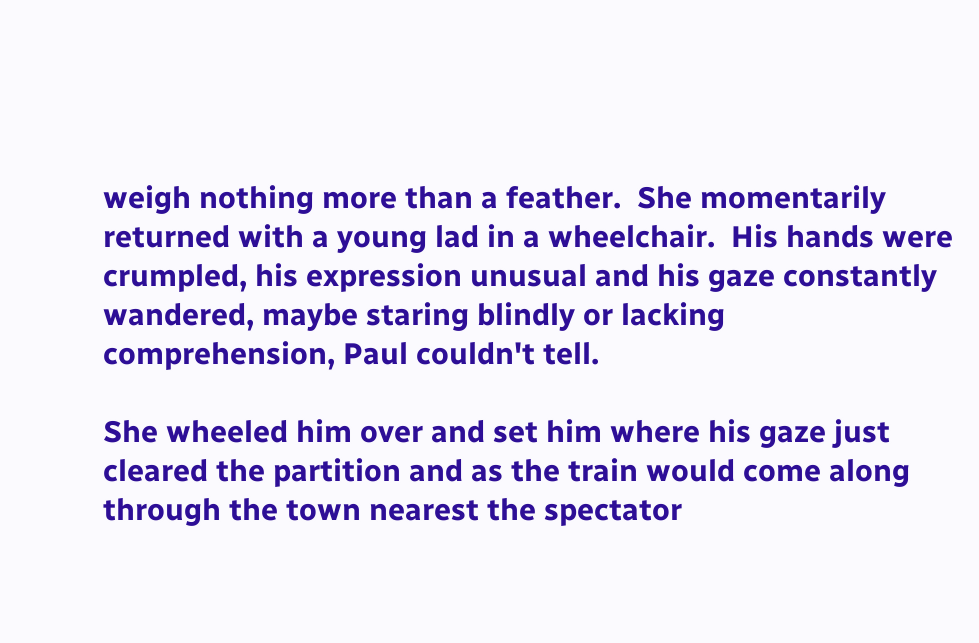weigh nothing more than a feather.  She momentarily returned with a young lad in a wheelchair.  His hands were crumpled, his expression unusual and his gaze constantly wandered, maybe staring blindly or lacking comprehension, Paul couldn't tell.

She wheeled him over and set him where his gaze just cleared the partition and as the train would come along through the town nearest the spectator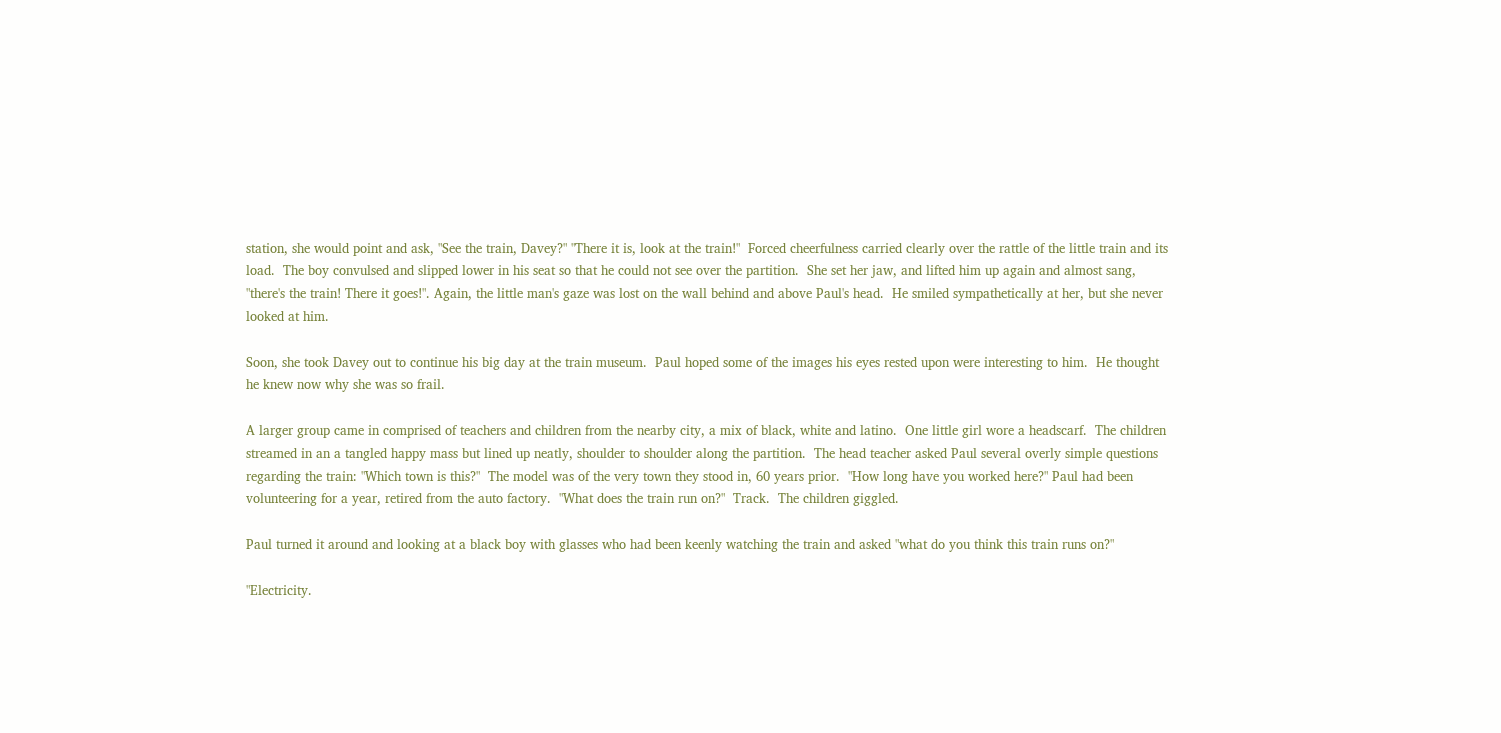station, she would point and ask, "See the train, Davey?" "There it is, look at the train!"  Forced cheerfulness carried clearly over the rattle of the little train and its load.  The boy convulsed and slipped lower in his seat so that he could not see over the partition.  She set her jaw, and lifted him up again and almost sang, "there's the train! There it goes!". Again, the little man's gaze was lost on the wall behind and above Paul's head.  He smiled sympathetically at her, but she never looked at him.

Soon, she took Davey out to continue his big day at the train museum.  Paul hoped some of the images his eyes rested upon were interesting to him.  He thought he knew now why she was so frail.

A larger group came in comprised of teachers and children from the nearby city, a mix of black, white and latino.  One little girl wore a headscarf.  The children streamed in an a tangled happy mass but lined up neatly, shoulder to shoulder along the partition.  The head teacher asked Paul several overly simple questions regarding the train: "Which town is this?"  The model was of the very town they stood in, 60 years prior.  "How long have you worked here?" Paul had been volunteering for a year, retired from the auto factory.  "What does the train run on?"  Track.  The children giggled.

Paul turned it around and looking at a black boy with glasses who had been keenly watching the train and asked "what do you think this train runs on?"

"Electricity.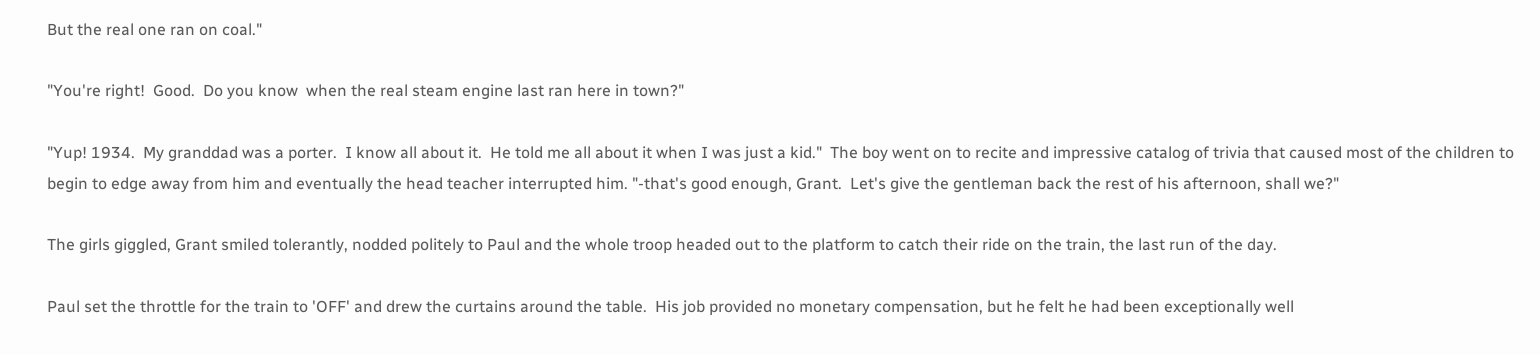But the real one ran on coal."

"You're right!  Good.  Do you know  when the real steam engine last ran here in town?"

"Yup! 1934.  My granddad was a porter.  I know all about it.  He told me all about it when I was just a kid."  The boy went on to recite and impressive catalog of trivia that caused most of the children to begin to edge away from him and eventually the head teacher interrupted him. "-that's good enough, Grant.  Let's give the gentleman back the rest of his afternoon, shall we?"

The girls giggled, Grant smiled tolerantly, nodded politely to Paul and the whole troop headed out to the platform to catch their ride on the train, the last run of the day.

Paul set the throttle for the train to 'OFF' and drew the curtains around the table.  His job provided no monetary compensation, but he felt he had been exceptionally well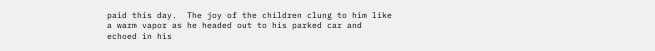paid this day.  The joy of the children clung to him like a warm vapor as he headed out to his parked car and echoed in his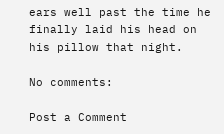ears well past the time he finally laid his head on his pillow that night.

No comments:

Post a Comment